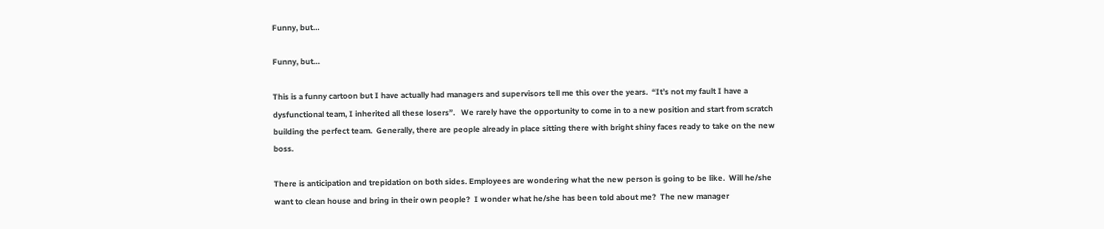Funny, but…

Funny, but…

This is a funny cartoon but I have actually had managers and supervisors tell me this over the years.  “It’s not my fault I have a dysfunctional team, I inherited all these losers”.   We rarely have the opportunity to come in to a new position and start from scratch building the perfect team.  Generally, there are people already in place sitting there with bright shiny faces ready to take on the new boss.

There is anticipation and trepidation on both sides. Employees are wondering what the new person is going to be like.  Will he/she want to clean house and bring in their own people?  I wonder what he/she has been told about me?  The new manager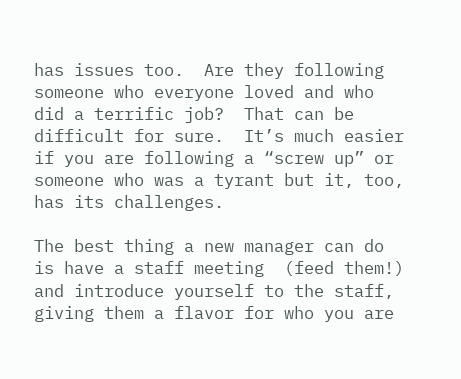has issues too.  Are they following someone who everyone loved and who did a terrific job?  That can be difficult for sure.  It’s much easier if you are following a “screw up” or someone who was a tyrant but it, too, has its challenges.

The best thing a new manager can do is have a staff meeting  (feed them!) and introduce yourself to the staff, giving them a flavor for who you are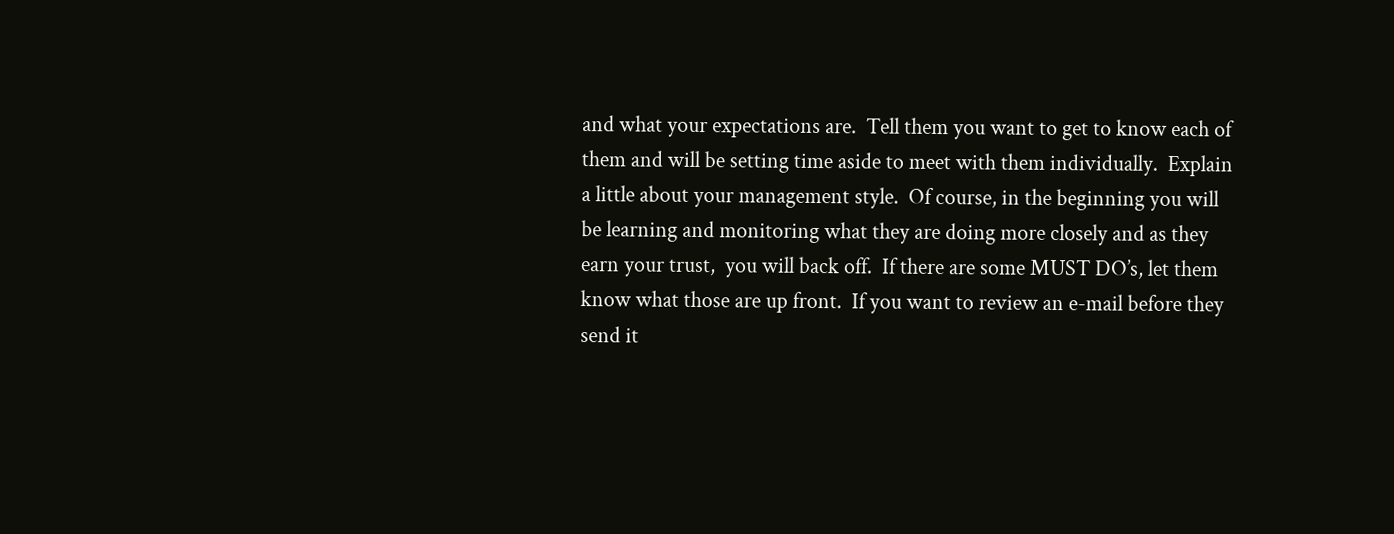and what your expectations are.  Tell them you want to get to know each of them and will be setting time aside to meet with them individually.  Explain a little about your management style.  Of course, in the beginning you will be learning and monitoring what they are doing more closely and as they earn your trust,  you will back off.  If there are some MUST DO’s, let them know what those are up front.  If you want to review an e-mail before they send it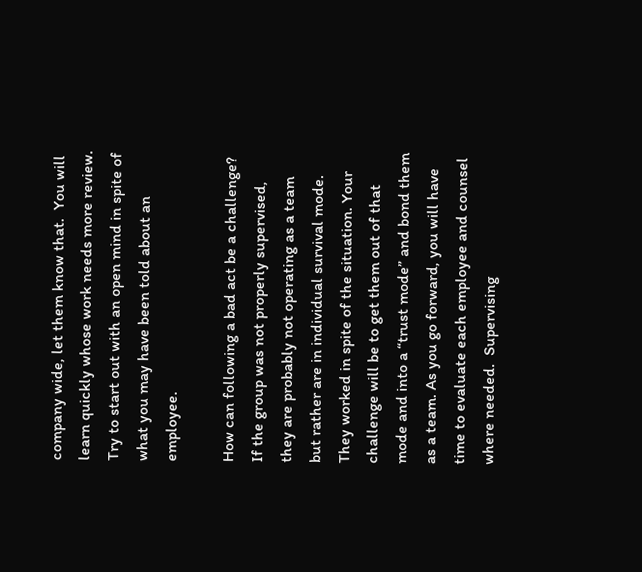company wide, let them know that.  You will learn quickly whose work needs more review. Try to start out with an open mind in spite of what you may have been told about an employee.

How can following a bad act be a challenge?  If the group was not properly supervised, they are probably not operating as a team but rather are in individual survival mode.  They worked in spite of the situation. Your challenge will be to get them out of that mode and into a “trust mode” and bond them as a team. As you go forward, you will have time to evaluate each employee and counsel where needed.  Supervising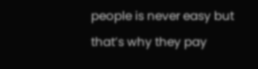people is never easy but that’s why they pay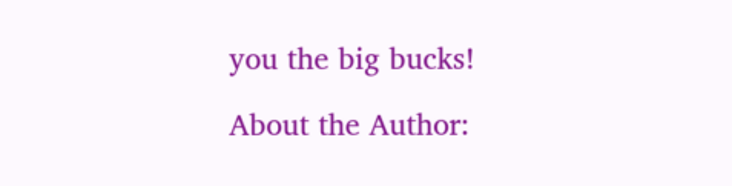you the big bucks!

About the Author: